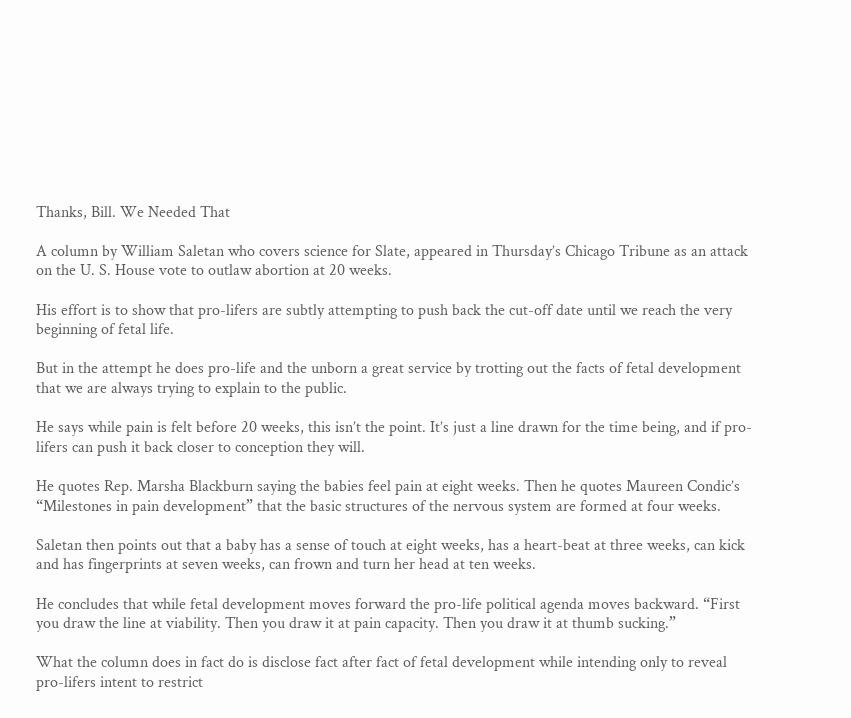Thanks, Bill. We Needed That

A column by William Saletan who covers science for Slate, appeared in Thursday’s Chicago Tribune as an attack on the U. S. House vote to outlaw abortion at 20 weeks.

His effort is to show that pro-lifers are subtly attempting to push back the cut-off date until we reach the very beginning of fetal life.

But in the attempt he does pro-life and the unborn a great service by trotting out the facts of fetal development that we are always trying to explain to the public.

He says while pain is felt before 20 weeks, this isn’t the point. It’s just a line drawn for the time being, and if pro-lifers can push it back closer to conception they will.

He quotes Rep. Marsha Blackburn saying the babies feel pain at eight weeks. Then he quotes Maureen Condic’s “Milestones in pain development” that the basic structures of the nervous system are formed at four weeks.

Saletan then points out that a baby has a sense of touch at eight weeks, has a heart-beat at three weeks, can kick and has fingerprints at seven weeks, can frown and turn her head at ten weeks.

He concludes that while fetal development moves forward the pro-life political agenda moves backward. “First you draw the line at viability. Then you draw it at pain capacity. Then you draw it at thumb sucking.”

What the column does in fact do is disclose fact after fact of fetal development while intending only to reveal pro-lifers intent to restrict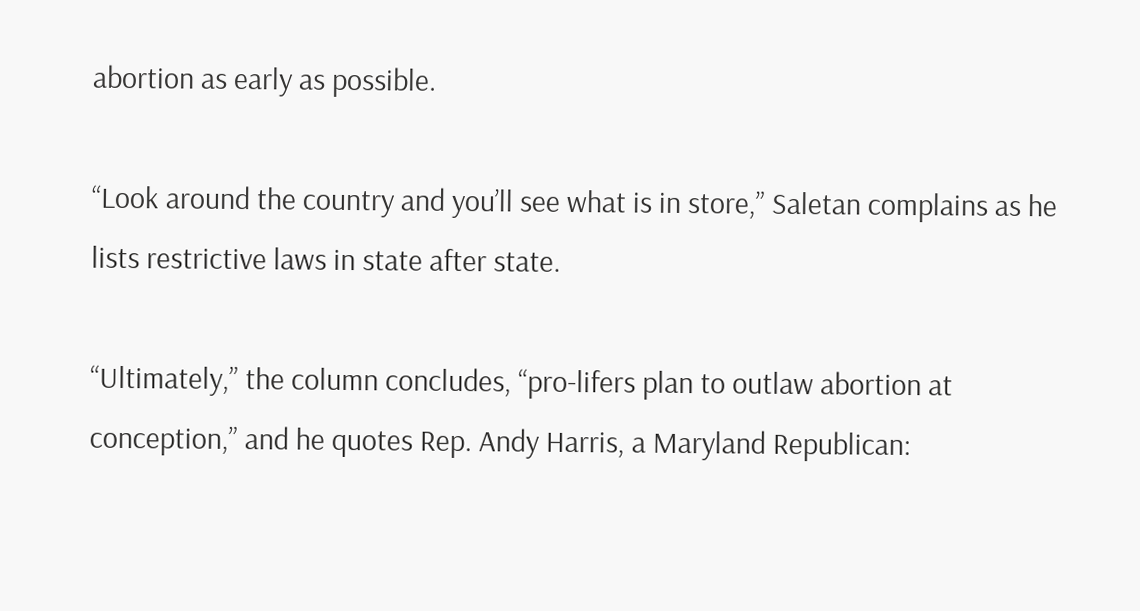abortion as early as possible.

“Look around the country and you’ll see what is in store,” Saletan complains as he lists restrictive laws in state after state.

“Ultimately,” the column concludes, “pro-lifers plan to outlaw abortion at conception,” and he quotes Rep. Andy Harris, a Maryland Republican: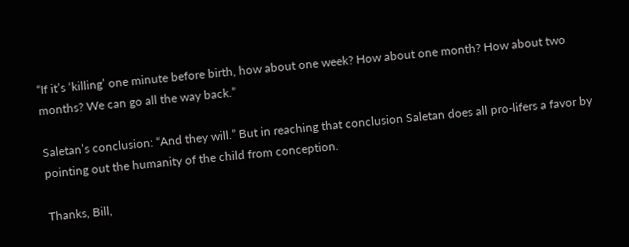“If it’s ‘killing’ one minute before birth, how about one week? How about one month? How about two months? We can go all the way back.”

Saletan’s conclusion: “And they will.” But in reaching that conclusion Saletan does all pro-lifers a favor by pointing out the humanity of the child from conception.

Thanks, Bill,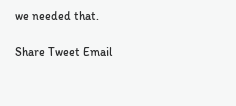we needed that.

Share Tweet Email